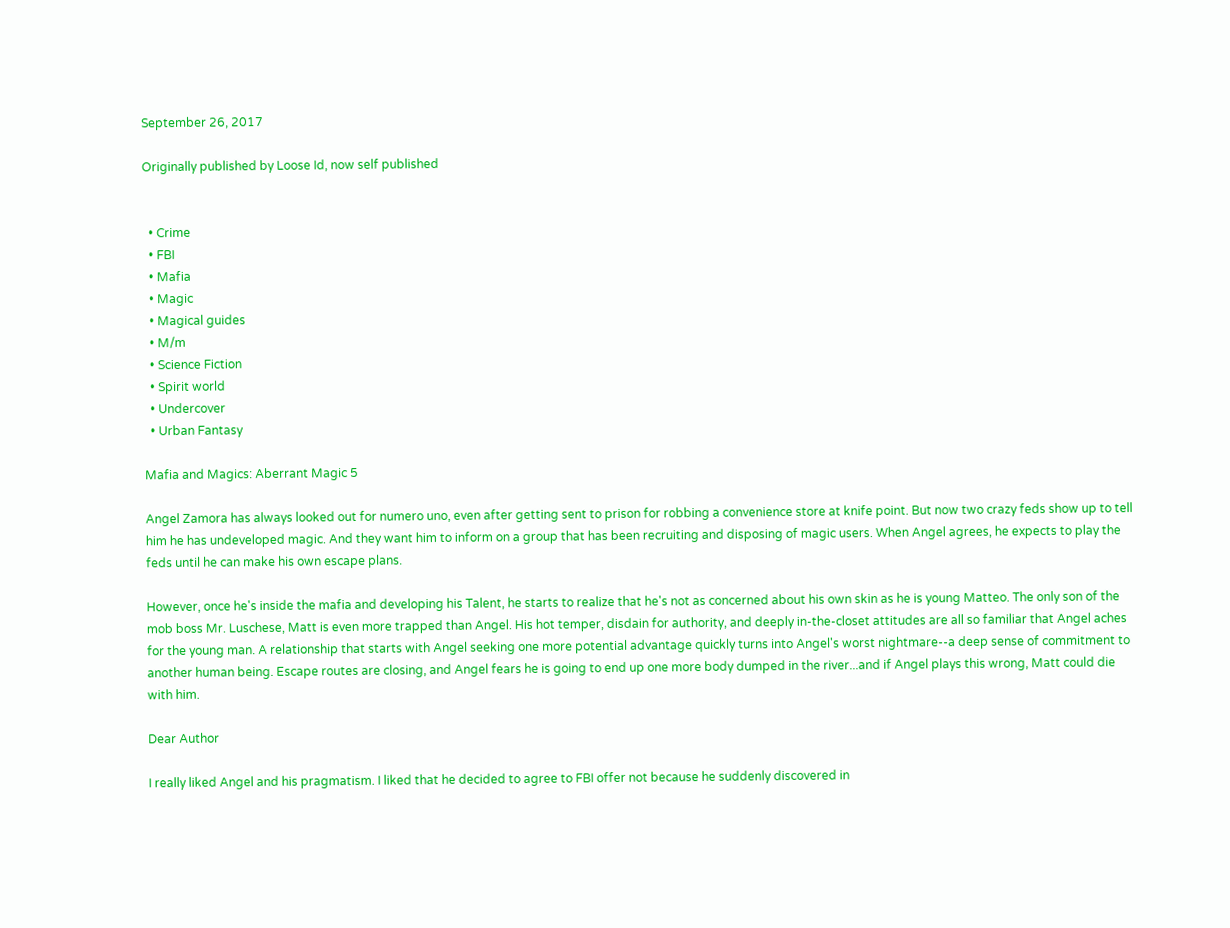September 26, 2017

Originally published by Loose Id, now self published


  • Crime
  • FBI
  • Mafia
  • Magic
  • Magical guides
  • M/m
  • Science Fiction
  • Spirit world
  • Undercover
  • Urban Fantasy

Mafia and Magics: Aberrant Magic 5

Angel Zamora has always looked out for numero uno, even after getting sent to prison for robbing a convenience store at knife point. But now two crazy feds show up to tell him he has undeveloped magic. And they want him to inform on a group that has been recruiting and disposing of magic users. When Angel agrees, he expects to play the feds until he can make his own escape plans.

However, once he's inside the mafia and developing his Talent, he starts to realize that he's not as concerned about his own skin as he is young Matteo. The only son of the mob boss Mr. Luschese, Matt is even more trapped than Angel. His hot temper, disdain for authority, and deeply in-the-closet attitudes are all so familiar that Angel aches for the young man. A relationship that starts with Angel seeking one more potential advantage quickly turns into Angel's worst nightmare--a deep sense of commitment to another human being. Escape routes are closing, and Angel fears he is going to end up one more body dumped in the river...and if Angel plays this wrong, Matt could die with him.

Dear Author

I really liked Angel and his pragmatism. I liked that he decided to agree to FBI offer not because he suddenly discovered in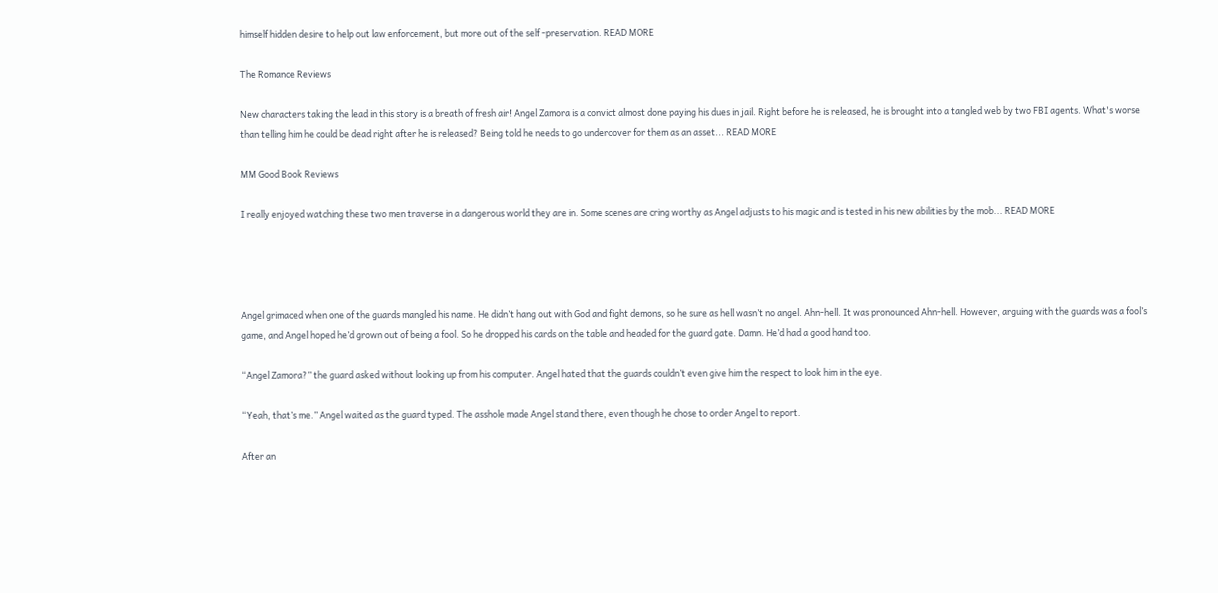himself hidden desire to help out law enforcement, but more out of the self -preservation. READ MORE

The Romance Reviews

New characters taking the lead in this story is a breath of fresh air! Angel Zamora is a convict almost done paying his dues in jail. Right before he is released, he is brought into a tangled web by two FBI agents. What's worse than telling him he could be dead right after he is released? Being told he needs to go undercover for them as an asset... READ MORE

MM Good Book Reviews

I really enjoyed watching these two men traverse in a dangerous world they are in. Some scenes are cring worthy as Angel adjusts to his magic and is tested in his new abilities by the mob... READ MORE




Angel grimaced when one of the guards mangled his name. He didn’t hang out with God and fight demons, so he sure as hell wasn’t no angel. Ahn-hell. It was pronounced Ahn-hell. However, arguing with the guards was a fool’s game, and Angel hoped he’d grown out of being a fool. So he dropped his cards on the table and headed for the guard gate. Damn. He’d had a good hand too.

“Angel Zamora?” the guard asked without looking up from his computer. Angel hated that the guards couldn’t even give him the respect to look him in the eye.

“Yeah, that’s me.” Angel waited as the guard typed. The asshole made Angel stand there, even though he chose to order Angel to report.

After an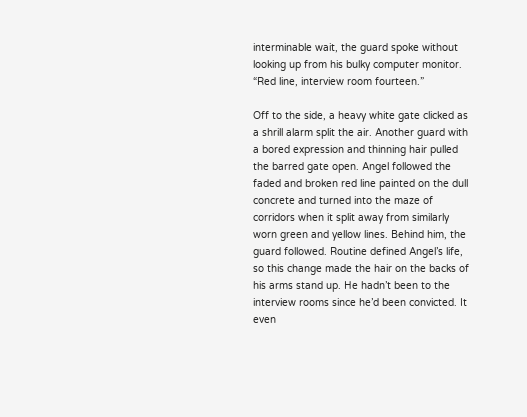interminable wait, the guard spoke without looking up from his bulky computer monitor. “Red line, interview room fourteen.”

Off to the side, a heavy white gate clicked as a shrill alarm split the air. Another guard with a bored expression and thinning hair pulled the barred gate open. Angel followed the faded and broken red line painted on the dull concrete and turned into the maze of corridors when it split away from similarly worn green and yellow lines. Behind him, the guard followed. Routine defined Angel’s life, so this change made the hair on the backs of his arms stand up. He hadn’t been to the interview rooms since he’d been convicted. It even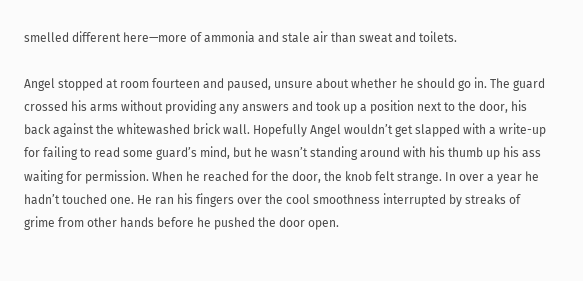smelled different here—more of ammonia and stale air than sweat and toilets.

Angel stopped at room fourteen and paused, unsure about whether he should go in. The guard crossed his arms without providing any answers and took up a position next to the door, his back against the whitewashed brick wall. Hopefully Angel wouldn’t get slapped with a write-up for failing to read some guard’s mind, but he wasn’t standing around with his thumb up his ass waiting for permission. When he reached for the door, the knob felt strange. In over a year he hadn’t touched one. He ran his fingers over the cool smoothness interrupted by streaks of grime from other hands before he pushed the door open.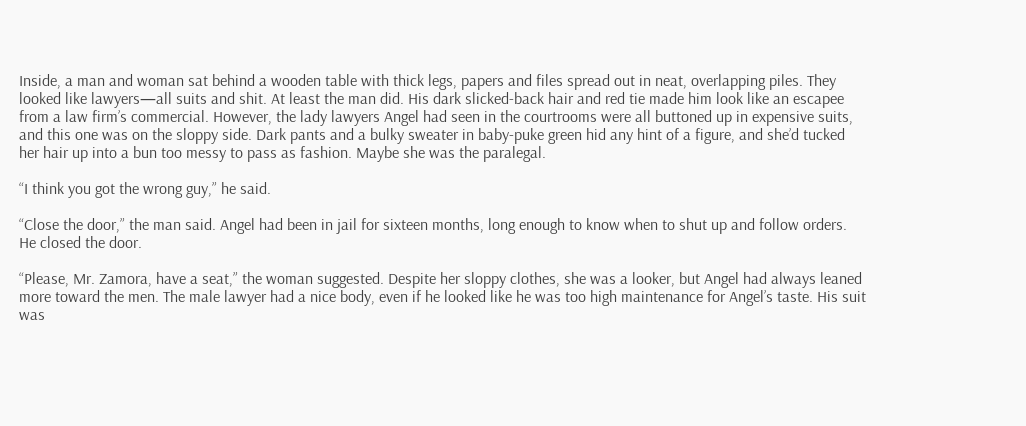Inside, a man and woman sat behind a wooden table with thick legs, papers and files spread out in neat, overlapping piles. They looked like lawyers—all suits and shit. At least the man did. His dark slicked-back hair and red tie made him look like an escapee from a law firm’s commercial. However, the lady lawyers Angel had seen in the courtrooms were all buttoned up in expensive suits, and this one was on the sloppy side. Dark pants and a bulky sweater in baby-puke green hid any hint of a figure, and she’d tucked her hair up into a bun too messy to pass as fashion. Maybe she was the paralegal.

“I think you got the wrong guy,” he said.

“Close the door,” the man said. Angel had been in jail for sixteen months, long enough to know when to shut up and follow orders. He closed the door.

“Please, Mr. Zamora, have a seat,” the woman suggested. Despite her sloppy clothes, she was a looker, but Angel had always leaned more toward the men. The male lawyer had a nice body, even if he looked like he was too high maintenance for Angel’s taste. His suit was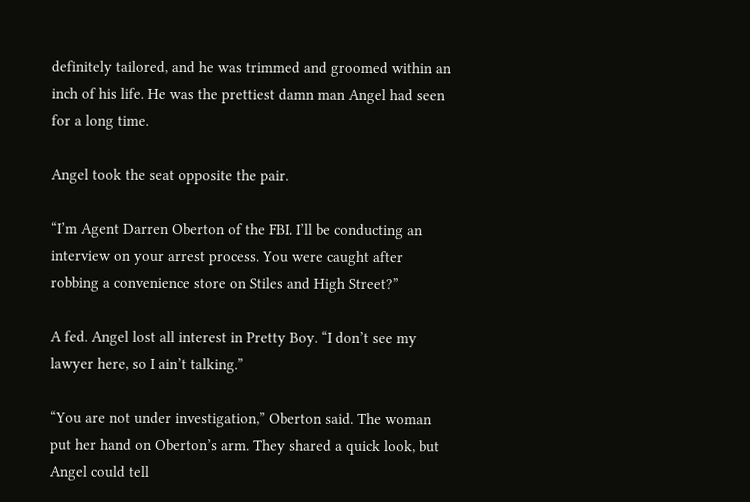definitely tailored, and he was trimmed and groomed within an inch of his life. He was the prettiest damn man Angel had seen for a long time.

Angel took the seat opposite the pair.

“I’m Agent Darren Oberton of the FBI. I’ll be conducting an interview on your arrest process. You were caught after robbing a convenience store on Stiles and High Street?”

A fed. Angel lost all interest in Pretty Boy. “I don’t see my lawyer here, so I ain’t talking.”

“You are not under investigation,” Oberton said. The woman put her hand on Oberton’s arm. They shared a quick look, but Angel could tell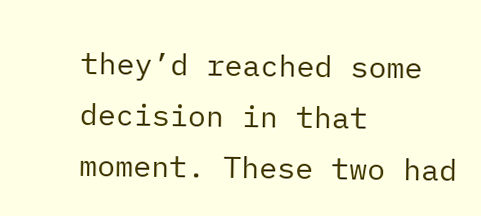they’d reached some decision in that moment. These two had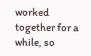worked together for a while, so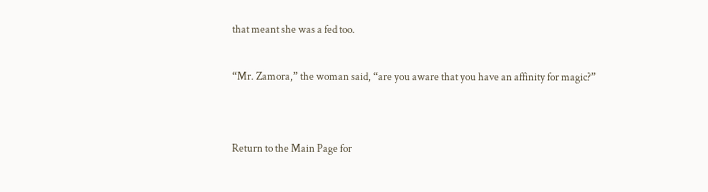that meant she was a fed too.

“Mr. Zamora,” the woman said, “are you aware that you have an affinity for magic?”


Return to the Main Page for